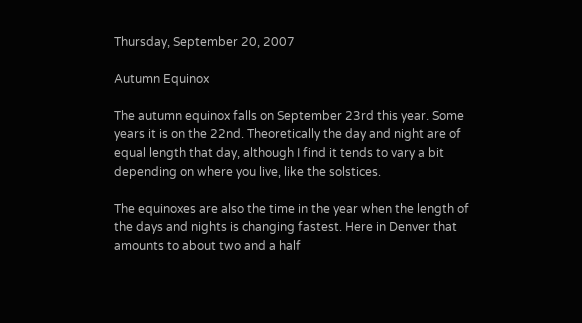Thursday, September 20, 2007

Autumn Equinox

The autumn equinox falls on September 23rd this year. Some years it is on the 22nd. Theoretically the day and night are of equal length that day, although I find it tends to vary a bit depending on where you live, like the solstices.

The equinoxes are also the time in the year when the length of the days and nights is changing fastest. Here in Denver that amounts to about two and a half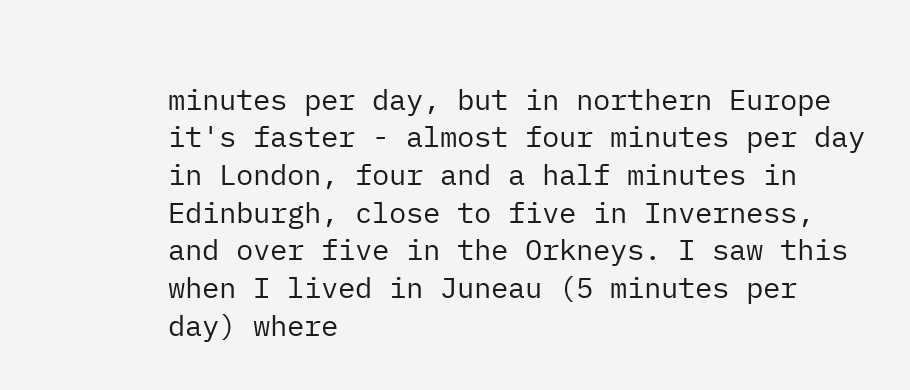minutes per day, but in northern Europe it's faster - almost four minutes per day in London, four and a half minutes in Edinburgh, close to five in Inverness, and over five in the Orkneys. I saw this when I lived in Juneau (5 minutes per day) where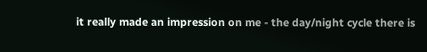it really made an impression on me - the day/night cycle there is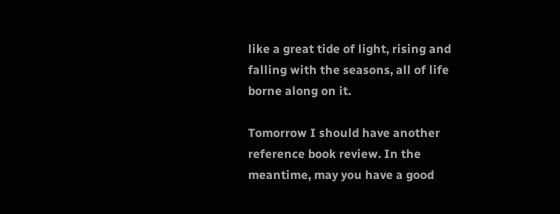like a great tide of light, rising and falling with the seasons, all of life borne along on it.

Tomorrow I should have another reference book review. In the meantime, may you have a good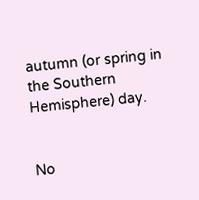autumn (or spring in the Southern Hemisphere) day.


No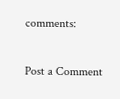comments:

Post a Comment